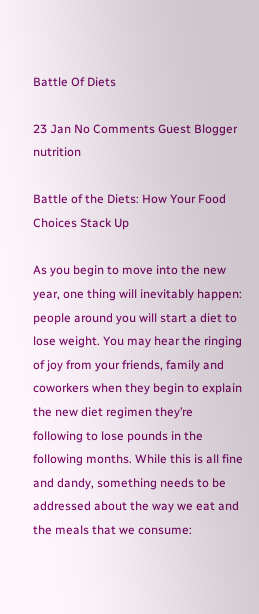Battle Of Diets

23 Jan No Comments Guest Blogger nutrition

Battle of the Diets: How Your Food Choices Stack Up

As you begin to move into the new year, one thing will inevitably happen: people around you will start a diet to lose weight. You may hear the ringing of joy from your friends, family and coworkers when they begin to explain the new diet regimen they’re following to lose pounds in the following months. While this is all fine and dandy, something needs to be addressed about the way we eat and the meals that we consume: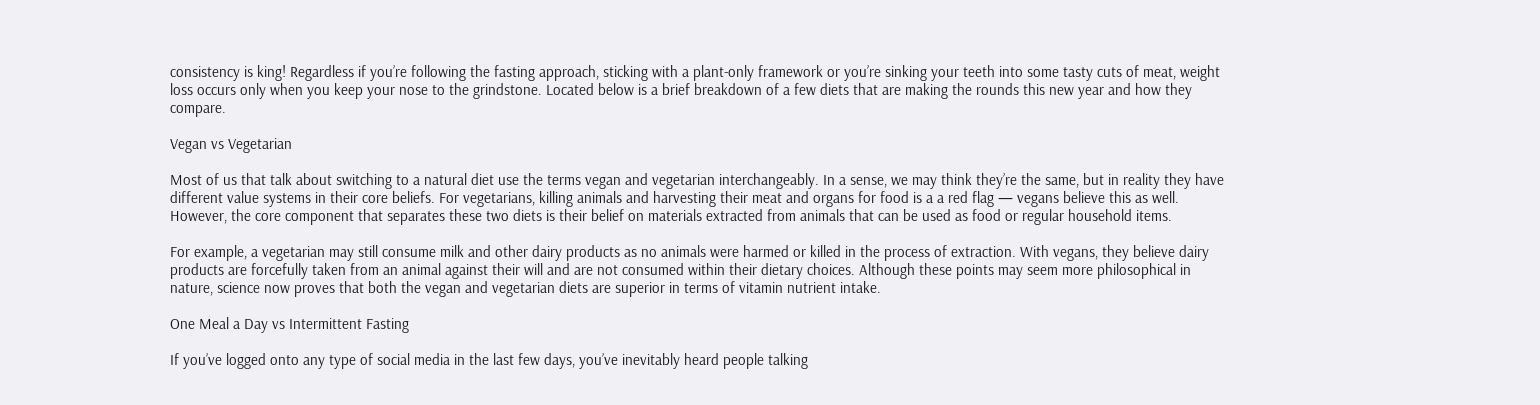consistency is king! Regardless if you’re following the fasting approach, sticking with a plant-only framework or you’re sinking your teeth into some tasty cuts of meat, weight loss occurs only when you keep your nose to the grindstone. Located below is a brief breakdown of a few diets that are making the rounds this new year and how they compare.

Vegan vs Vegetarian

Most of us that talk about switching to a natural diet use the terms vegan and vegetarian interchangeably. In a sense, we may think they’re the same, but in reality they have different value systems in their core beliefs. For vegetarians, killing animals and harvesting their meat and organs for food is a a red flag — vegans believe this as well. However, the core component that separates these two diets is their belief on materials extracted from animals that can be used as food or regular household items.

For example, a vegetarian may still consume milk and other dairy products as no animals were harmed or killed in the process of extraction. With vegans, they believe dairy products are forcefully taken from an animal against their will and are not consumed within their dietary choices. Although these points may seem more philosophical in nature, science now proves that both the vegan and vegetarian diets are superior in terms of vitamin nutrient intake.

One Meal a Day vs Intermittent Fasting

If you’ve logged onto any type of social media in the last few days, you’ve inevitably heard people talking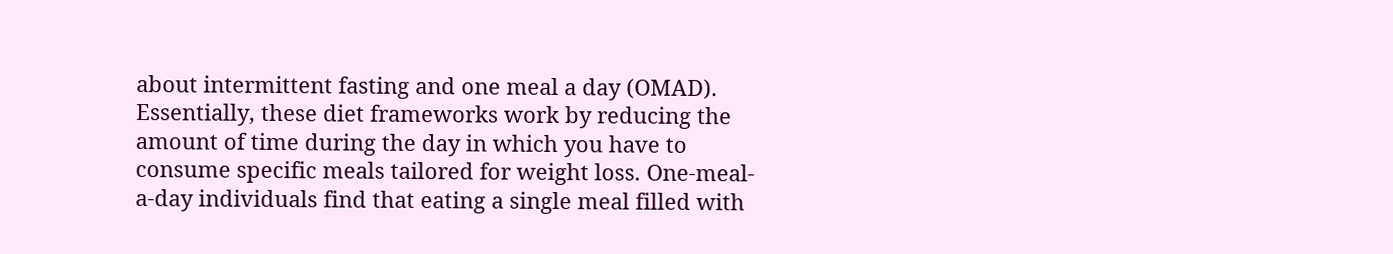about intermittent fasting and one meal a day (OMAD). Essentially, these diet frameworks work by reducing the amount of time during the day in which you have to consume specific meals tailored for weight loss. One-meal-a-day individuals find that eating a single meal filled with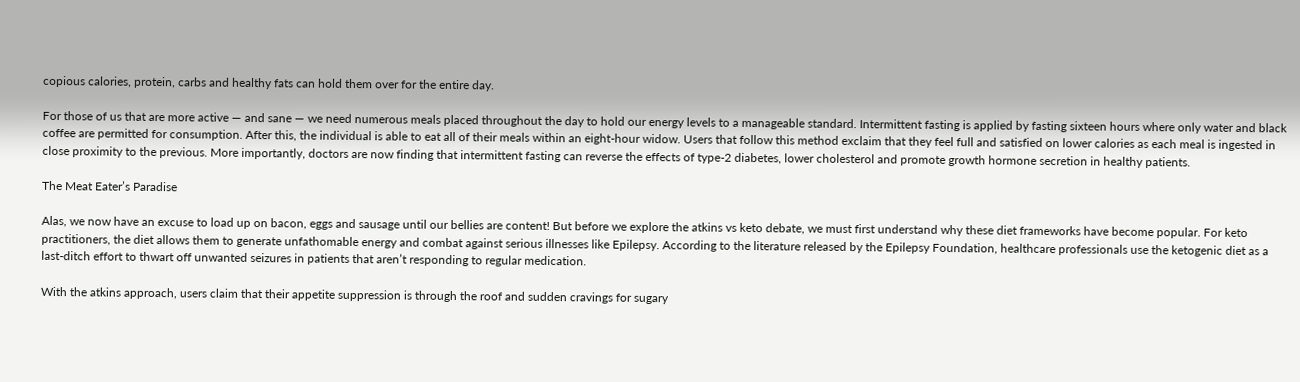copious calories, protein, carbs and healthy fats can hold them over for the entire day.

For those of us that are more active — and sane — we need numerous meals placed throughout the day to hold our energy levels to a manageable standard. Intermittent fasting is applied by fasting sixteen hours where only water and black coffee are permitted for consumption. After this, the individual is able to eat all of their meals within an eight-hour widow. Users that follow this method exclaim that they feel full and satisfied on lower calories as each meal is ingested in close proximity to the previous. More importantly, doctors are now finding that intermittent fasting can reverse the effects of type-2 diabetes, lower cholesterol and promote growth hormone secretion in healthy patients.

The Meat Eater’s Paradise

Alas, we now have an excuse to load up on bacon, eggs and sausage until our bellies are content! But before we explore the atkins vs keto debate, we must first understand why these diet frameworks have become popular. For keto practitioners, the diet allows them to generate unfathomable energy and combat against serious illnesses like Epilepsy. According to the literature released by the Epilepsy Foundation, healthcare professionals use the ketogenic diet as a last-ditch effort to thwart off unwanted seizures in patients that aren’t responding to regular medication.

With the atkins approach, users claim that their appetite suppression is through the roof and sudden cravings for sugary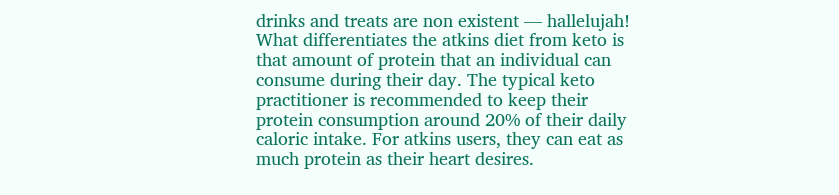drinks and treats are non existent — hallelujah! What differentiates the atkins diet from keto is that amount of protein that an individual can consume during their day. The typical keto practitioner is recommended to keep their protein consumption around 20% of their daily caloric intake. For atkins users, they can eat as much protein as their heart desires.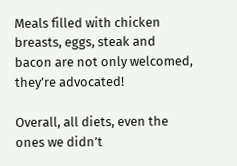Meals filled with chicken breasts, eggs, steak and bacon are not only welcomed, they’re advocated!

Overall, all diets, even the ones we didn’t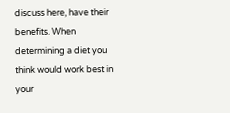discuss here, have their benefits. When determining a diet you think would work best in your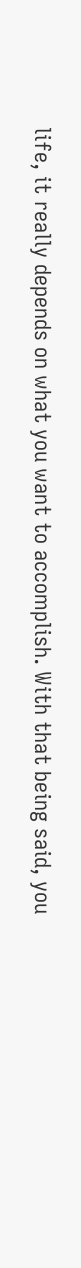life, it really depends on what you want to accomplish. With that being said, you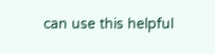can use this helpful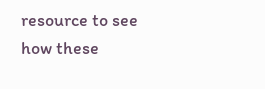resource to see how these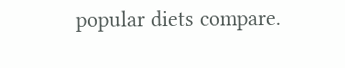popular diets compare.